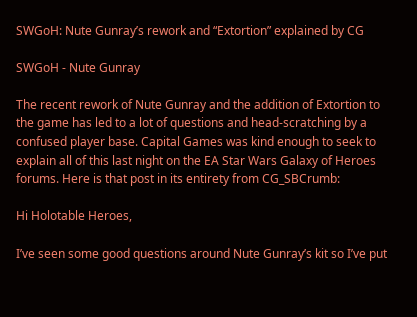SWGoH: Nute Gunray’s rework and “Extortion” explained by CG

SWGoH - Nute Gunray

The recent rework of Nute Gunray and the addition of Extortion to the game has led to a lot of questions and head-scratching by a confused player base. Capital Games was kind enough to seek to explain all of this last night on the EA Star Wars Galaxy of Heroes forums. Here is that post in its entirety from CG_SBCrumb:

Hi Holotable Heroes,

I’ve seen some good questions around Nute Gunray’s kit so I’ve put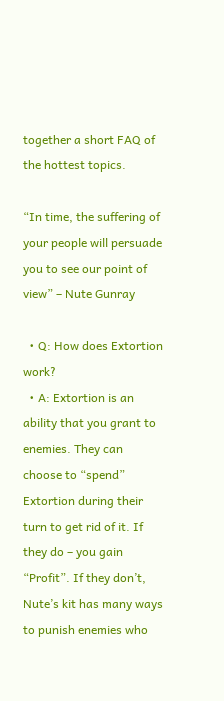together a short FAQ of the hottest topics.

“In time, the suffering of your people will persuade you to see our point of view” – Nute Gunray

  • Q: How does Extortion work?
  • A: Extortion is an ability that you grant to enemies. They can choose to “spend” Extortion during their turn to get rid of it. If they do – you gain “Profit”. If they don’t, Nute’s kit has many ways to punish enemies who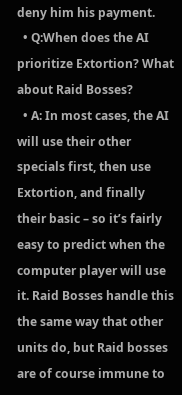deny him his payment.
  • Q:When does the AI prioritize Extortion? What about Raid Bosses?
  • A: In most cases, the AI will use their other specials first, then use Extortion, and finally their basic – so it’s fairly easy to predict when the computer player will use it. Raid Bosses handle this the same way that other units do, but Raid bosses are of course immune to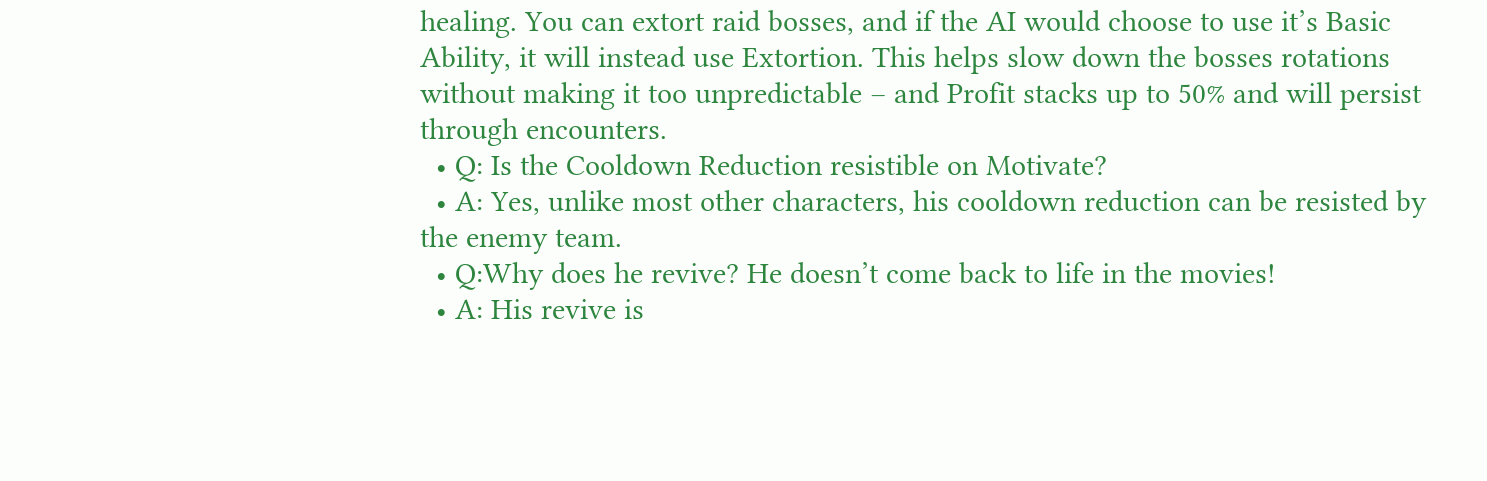healing. You can extort raid bosses, and if the AI would choose to use it’s Basic Ability, it will instead use Extortion. This helps slow down the bosses rotations without making it too unpredictable – and Profit stacks up to 50% and will persist through encounters.
  • Q: Is the Cooldown Reduction resistible on Motivate?
  • A: Yes, unlike most other characters, his cooldown reduction can be resisted by the enemy team.
  • Q:Why does he revive? He doesn’t come back to life in the movies!
  • A: His revive is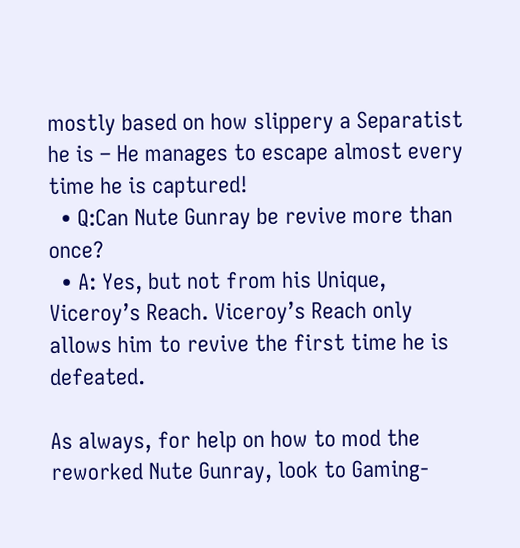mostly based on how slippery a Separatist he is – He manages to escape almost every time he is captured!
  • Q:Can Nute Gunray be revive more than once?
  • A: Yes, but not from his Unique, Viceroy’s Reach. Viceroy’s Reach only allows him to revive the first time he is defeated.

As always, for help on how to mod the reworked Nute Gunray, look to Gaming-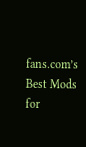fans.com’s Best Mods for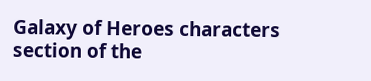Galaxy of Heroes characters section of the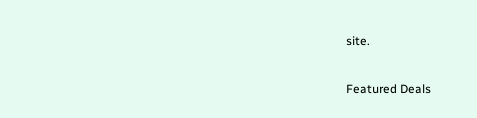site.

Featured Deals